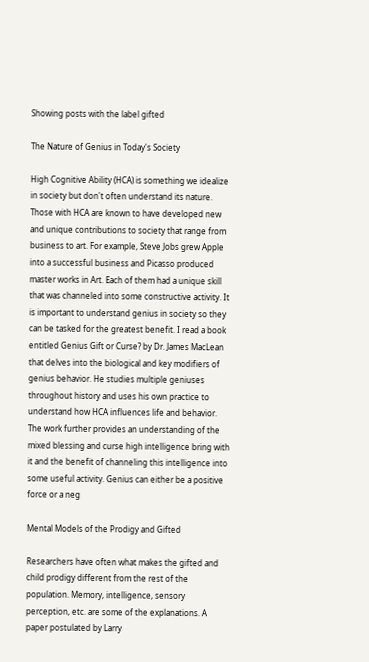Showing posts with the label gifted

The Nature of Genius in Today's Society

High Cognitive Ability (HCA) is something we idealize in society but don't often understand its nature. Those with HCA are known to have developed new and unique contributions to society that range from business to art. For example, Steve Jobs grew Apple into a successful business and Picasso produced master works in Art. Each of them had a unique skill that was channeled into some constructive activity. It is important to understand genius in society so they can be tasked for the greatest benefit. I read a book entitled Genius Gift or Curse? by Dr. James MacLean that delves into the biological and key modifiers of genius behavior. He studies multiple geniuses throughout history and uses his own practice to understand how HCA influences life and behavior. The work further provides an understanding of the mixed blessing and curse high intelligence bring with it and the benefit of channeling this intelligence into some useful activity. Genius can either be a positive force or a neg

Mental Models of the Prodigy and Gifted

Researchers have often what makes the gifted and child prodigy different from the rest of the population. Memory, intelligence, sensory perception, etc. are some of the explanations. A paper postulated by Larry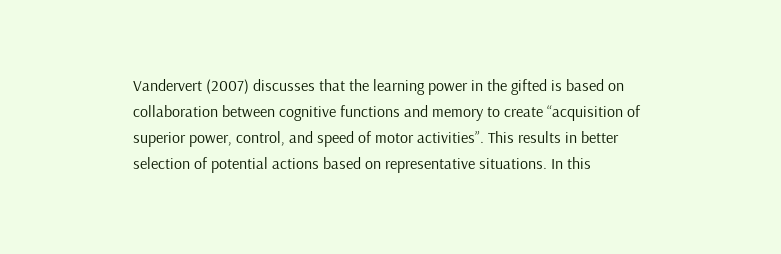Vandervert (2007) discusses that the learning power in the gifted is based on collaboration between cognitive functions and memory to create “acquisition of superior power, control, and speed of motor activities”. This results in better selection of potential actions based on representative situations. In this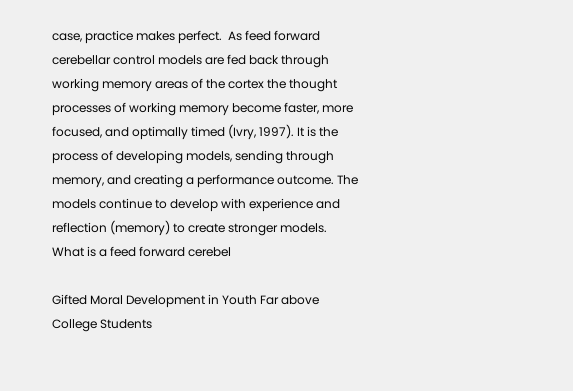case, practice makes perfect.  As feed forward cerebellar control models are fed back through working memory areas of the cortex the thought processes of working memory become faster, more focused, and optimally timed (Ivry, 1997). It is the process of developing models, sending through memory, and creating a performance outcome. The models continue to develop with experience and reflection (memory) to create stronger models.  What is a feed forward cerebel

Gifted Moral Development in Youth Far above College Students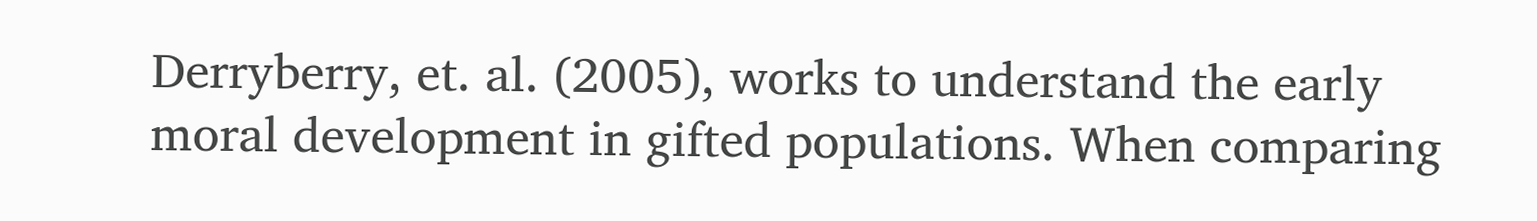Derryberry, et. al. (2005), works to understand the early moral development in gifted populations. When comparing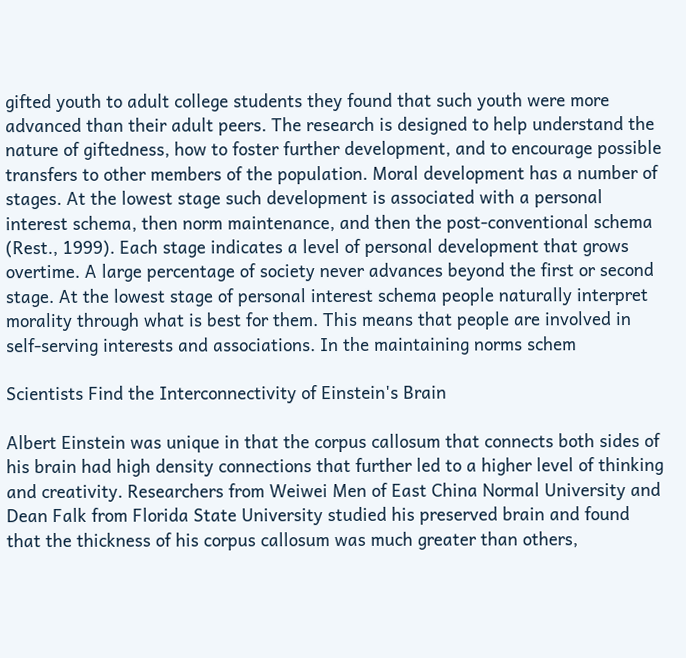gifted youth to adult college students they found that such youth were more advanced than their adult peers. The research is designed to help understand the nature of giftedness, how to foster further development, and to encourage possible transfers to other members of the population. Moral development has a number of stages. At the lowest stage such development is associated with a personal interest schema, then norm maintenance, and then the post-conventional schema (Rest., 1999). Each stage indicates a level of personal development that grows overtime. A large percentage of society never advances beyond the first or second stage. At the lowest stage of personal interest schema people naturally interpret morality through what is best for them. This means that people are involved in self-serving interests and associations. In the maintaining norms schem

Scientists Find the Interconnectivity of Einstein's Brain

Albert Einstein was unique in that the corpus callosum that connects both sides of his brain had high density connections that further led to a higher level of thinking and creativity. Researchers from Weiwei Men of East China Normal University and Dean Falk from Florida State University studied his preserved brain and found that the thickness of his corpus callosum was much greater than others,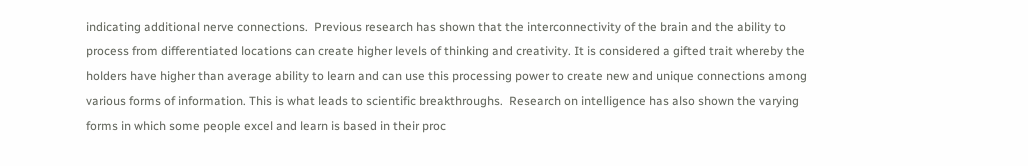indicating additional nerve connections.  Previous research has shown that the interconnectivity of the brain and the ability to process from differentiated locations can create higher levels of thinking and creativity. It is considered a gifted trait whereby the holders have higher than average ability to learn and can use this processing power to create new and unique connections among various forms of information. This is what leads to scientific breakthroughs.  Research on intelligence has also shown the varying forms in which some people excel and learn is based in their proc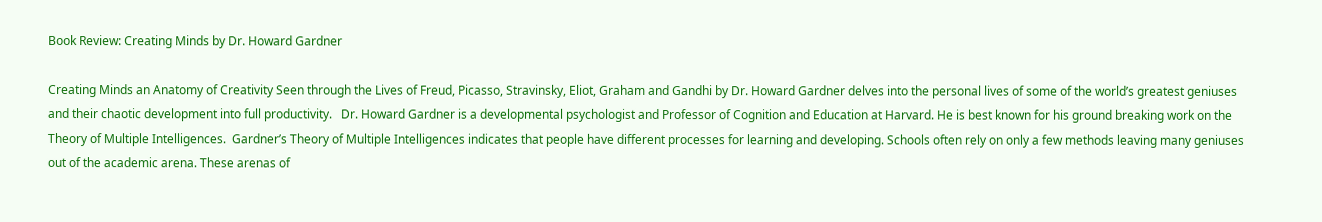Book Review: Creating Minds by Dr. Howard Gardner

Creating Minds an Anatomy of Creativity Seen through the Lives of Freud, Picasso, Stravinsky, Eliot, Graham and Gandhi by Dr. Howard Gardner delves into the personal lives of some of the world’s greatest geniuses and their chaotic development into full productivity.   Dr. Howard Gardner is a developmental psychologist and Professor of Cognition and Education at Harvard. He is best known for his ground breaking work on the Theory of Multiple Intelligences.  Gardner’s Theory of Multiple Intelligences indicates that people have different processes for learning and developing. Schools often rely on only a few methods leaving many geniuses out of the academic arena. These arenas of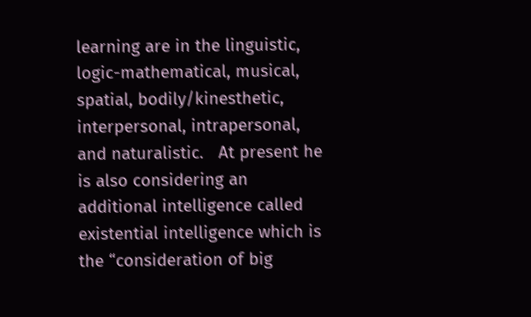learning are in the linguistic, logic-mathematical, musical, spatial, bodily/kinesthetic, interpersonal, intrapersonal, and naturalistic.   At present he is also considering an additional intelligence called existential intelligence which is the “consideration of big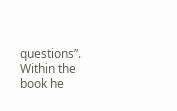questions”.  Within the book he